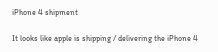iPhone 4 shipment

It looks like apple is shipping / delivering the iPhone 4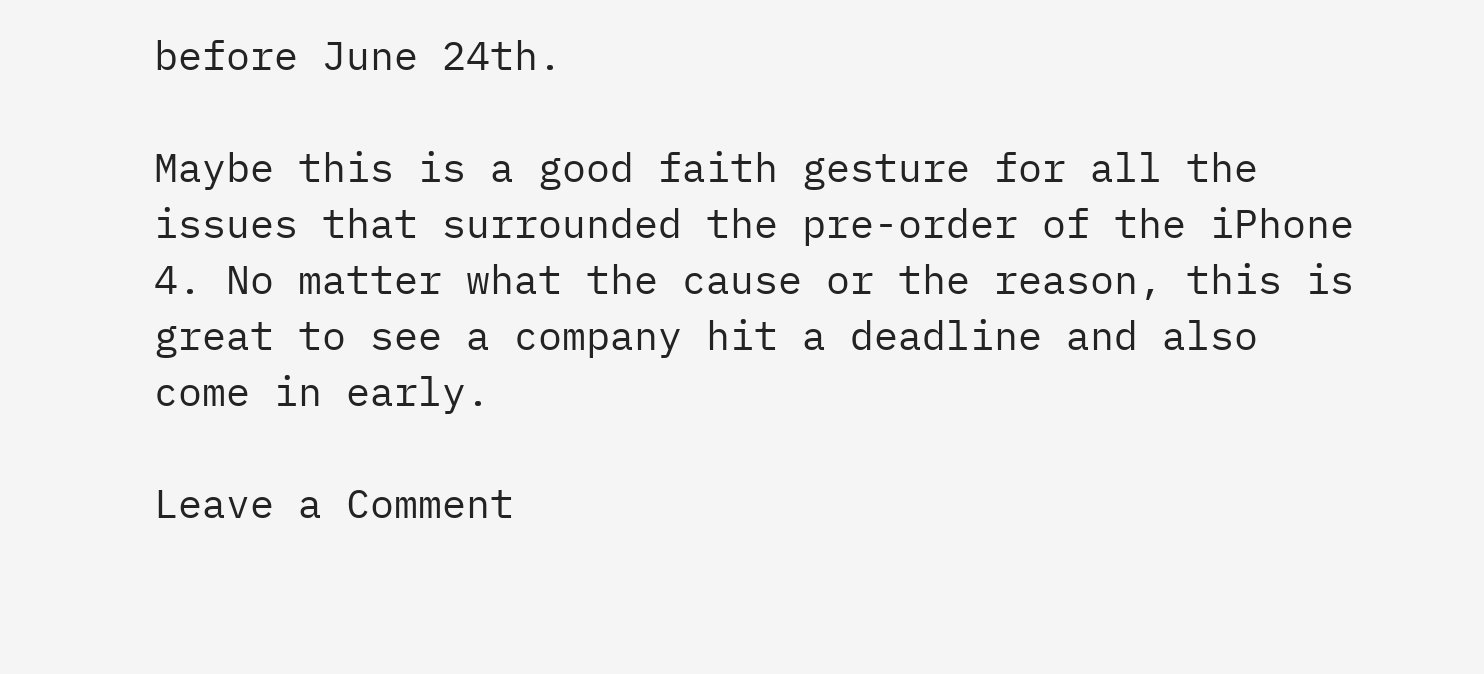before June 24th.

Maybe this is a good faith gesture for all the issues that surrounded the pre-order of the iPhone 4. No matter what the cause or the reason, this is great to see a company hit a deadline and also come in early.

Leave a Comment